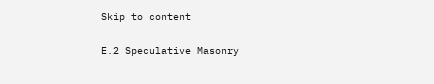Skip to content

E.2 Speculative Masonry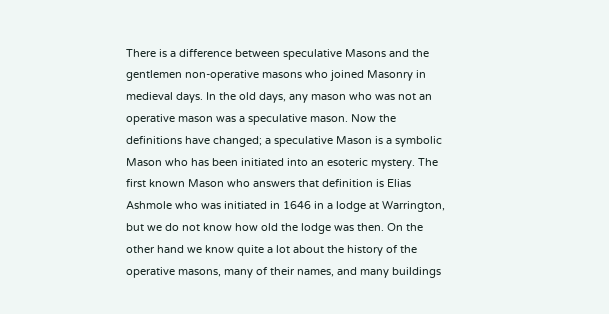There is a difference between speculative Masons and the gentlemen non-operative masons who joined Masonry in medieval days. In the old days, any mason who was not an operative mason was a speculative mason. Now the definitions have changed; a speculative Mason is a symbolic Mason who has been initiated into an esoteric mystery. The first known Mason who answers that definition is Elias Ashmole who was initiated in 1646 in a lodge at Warrington, but we do not know how old the lodge was then. On the other hand we know quite a lot about the history of the operative masons, many of their names, and many buildings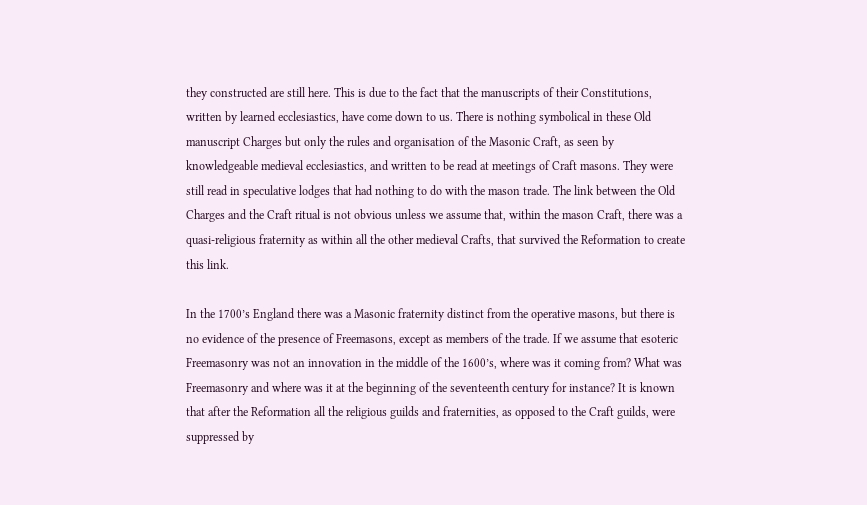they constructed are still here. This is due to the fact that the manuscripts of their Constitutions, written by learned ecclesiastics, have come down to us. There is nothing symbolical in these Old manuscript Charges but only the rules and organisation of the Masonic Craft, as seen by knowledgeable medieval ecclesiastics, and written to be read at meetings of Craft masons. They were still read in speculative lodges that had nothing to do with the mason trade. The link between the Old Charges and the Craft ritual is not obvious unless we assume that, within the mason Craft, there was a quasi-religious fraternity as within all the other medieval Crafts, that survived the Reformation to create this link.

In the 1700’s England there was a Masonic fraternity distinct from the operative masons, but there is no evidence of the presence of Freemasons, except as members of the trade. If we assume that esoteric Freemasonry was not an innovation in the middle of the 1600’s, where was it coming from? What was Freemasonry and where was it at the beginning of the seventeenth century for instance? It is known that after the Reformation all the religious guilds and fraternities, as opposed to the Craft guilds, were suppressed by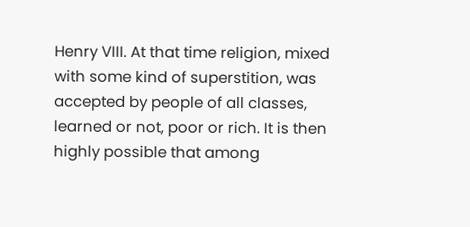Henry VIII. At that time religion, mixed with some kind of superstition, was accepted by people of all classes, learned or not, poor or rich. It is then highly possible that among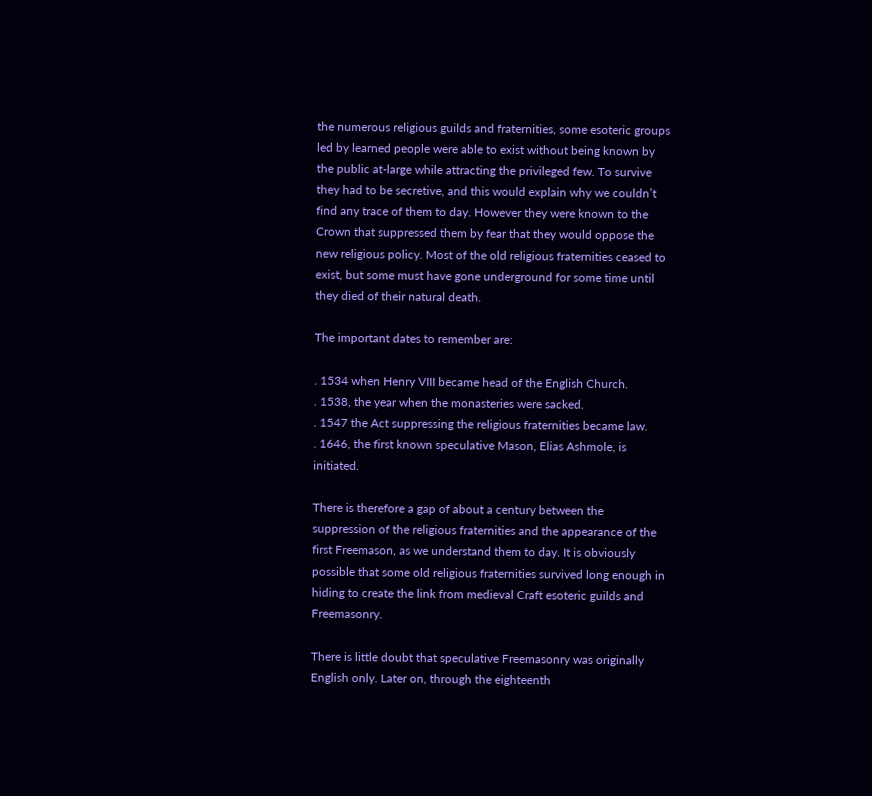the numerous religious guilds and fraternities, some esoteric groups led by learned people were able to exist without being known by the public at-large while attracting the privileged few. To survive they had to be secretive, and this would explain why we couldn’t find any trace of them to day. However they were known to the Crown that suppressed them by fear that they would oppose the new religious policy. Most of the old religious fraternities ceased to exist, but some must have gone underground for some time until they died of their natural death.

The important dates to remember are:

. 1534 when Henry VIII became head of the English Church.
. 1538, the year when the monasteries were sacked.
. 1547 the Act suppressing the religious fraternities became law.
. 1646, the first known speculative Mason, Elias Ashmole, is initiated.

There is therefore a gap of about a century between the suppression of the religious fraternities and the appearance of the first Freemason, as we understand them to day. It is obviously possible that some old religious fraternities survived long enough in hiding to create the link from medieval Craft esoteric guilds and Freemasonry.

There is little doubt that speculative Freemasonry was originally English only. Later on, through the eighteenth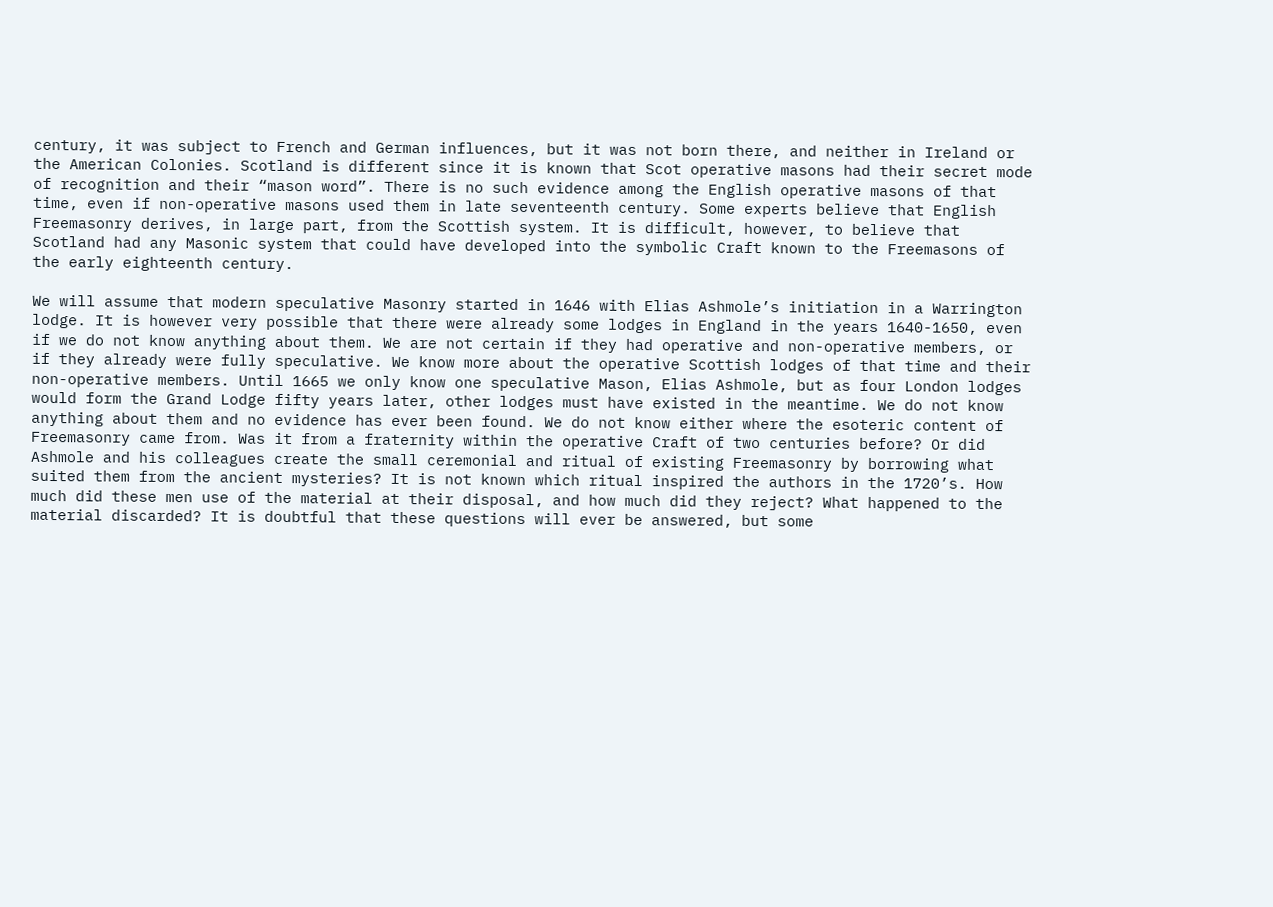century, it was subject to French and German influences, but it was not born there, and neither in Ireland or the American Colonies. Scotland is different since it is known that Scot operative masons had their secret mode of recognition and their “mason word”. There is no such evidence among the English operative masons of that time, even if non-operative masons used them in late seventeenth century. Some experts believe that English Freemasonry derives, in large part, from the Scottish system. It is difficult, however, to believe that Scotland had any Masonic system that could have developed into the symbolic Craft known to the Freemasons of the early eighteenth century.

We will assume that modern speculative Masonry started in 1646 with Elias Ashmole’s initiation in a Warrington lodge. It is however very possible that there were already some lodges in England in the years 1640-1650, even if we do not know anything about them. We are not certain if they had operative and non-operative members, or if they already were fully speculative. We know more about the operative Scottish lodges of that time and their non-operative members. Until 1665 we only know one speculative Mason, Elias Ashmole, but as four London lodges would form the Grand Lodge fifty years later, other lodges must have existed in the meantime. We do not know anything about them and no evidence has ever been found. We do not know either where the esoteric content of Freemasonry came from. Was it from a fraternity within the operative Craft of two centuries before? Or did Ashmole and his colleagues create the small ceremonial and ritual of existing Freemasonry by borrowing what suited them from the ancient mysteries? It is not known which ritual inspired the authors in the 1720’s. How much did these men use of the material at their disposal, and how much did they reject? What happened to the material discarded? It is doubtful that these questions will ever be answered, but some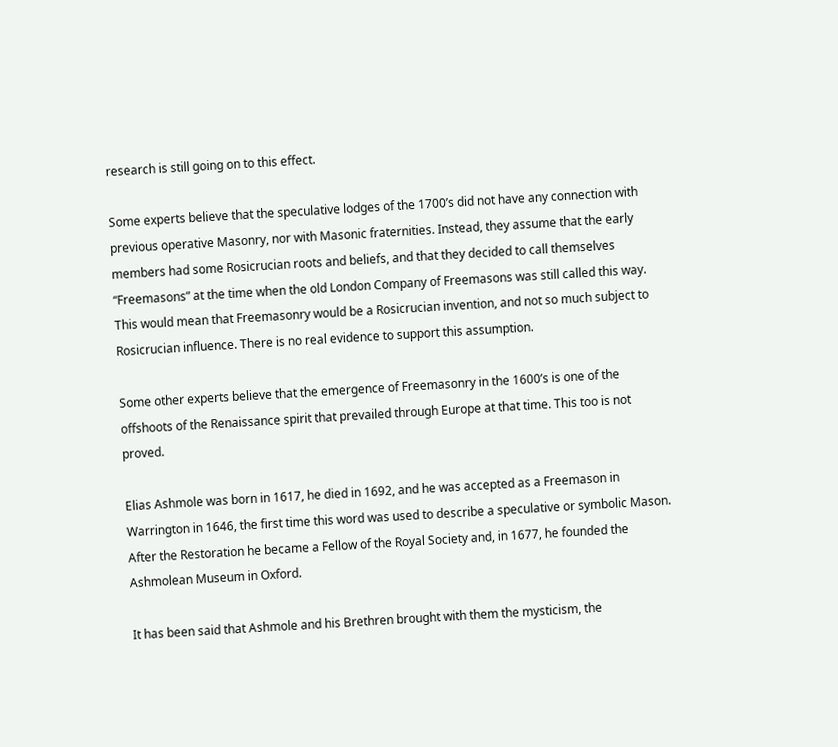research is still going on to this effect.

Some experts believe that the speculative lodges of the 1700’s did not have any connection with previous operative Masonry, nor with Masonic fraternities. Instead, they assume that the early members had some Rosicrucian roots and beliefs, and that they decided to call themselves “Freemasons” at the time when the old London Company of Freemasons was still called this way. This would mean that Freemasonry would be a Rosicrucian invention, and not so much subject to Rosicrucian influence. There is no real evidence to support this assumption.

Some other experts believe that the emergence of Freemasonry in the 1600’s is one of the offshoots of the Renaissance spirit that prevailed through Europe at that time. This too is not proved.

Elias Ashmole was born in 1617, he died in 1692, and he was accepted as a Freemason in Warrington in 1646, the first time this word was used to describe a speculative or symbolic Mason. After the Restoration he became a Fellow of the Royal Society and, in 1677, he founded the Ashmolean Museum in Oxford.

It has been said that Ashmole and his Brethren brought with them the mysticism, the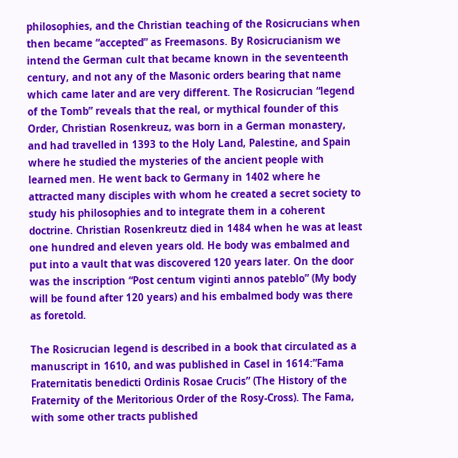philosophies, and the Christian teaching of the Rosicrucians when then became “accepted” as Freemasons. By Rosicrucianism we intend the German cult that became known in the seventeenth century, and not any of the Masonic orders bearing that name which came later and are very different. The Rosicrucian “legend of the Tomb” reveals that the real, or mythical founder of this Order, Christian Rosenkreuz, was born in a German monastery, and had travelled in 1393 to the Holy Land, Palestine, and Spain where he studied the mysteries of the ancient people with learned men. He went back to Germany in 1402 where he attracted many disciples with whom he created a secret society to study his philosophies and to integrate them in a coherent doctrine. Christian Rosenkreutz died in 1484 when he was at least one hundred and eleven years old. He body was embalmed and put into a vault that was discovered 120 years later. On the door was the inscription “Post centum viginti annos pateblo” (My body will be found after 120 years) and his embalmed body was there as foretold.

The Rosicrucian legend is described in a book that circulated as a manuscript in 1610, and was published in Casel in 1614:”Fama Fraternitatis benedicti Ordinis Rosae Crucis” (The History of the Fraternity of the Meritorious Order of the Rosy-Cross). The Fama, with some other tracts published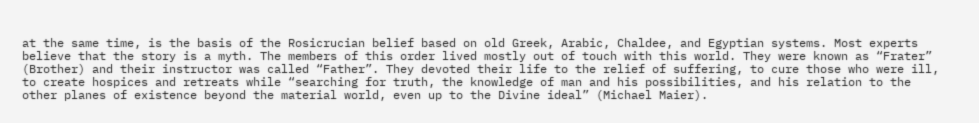at the same time, is the basis of the Rosicrucian belief based on old Greek, Arabic, Chaldee, and Egyptian systems. Most experts believe that the story is a myth. The members of this order lived mostly out of touch with this world. They were known as “Frater” (Brother) and their instructor was called “Father”. They devoted their life to the relief of suffering, to cure those who were ill, to create hospices and retreats while “searching for truth, the knowledge of man and his possibilities, and his relation to the other planes of existence beyond the material world, even up to the Divine ideal” (Michael Maier).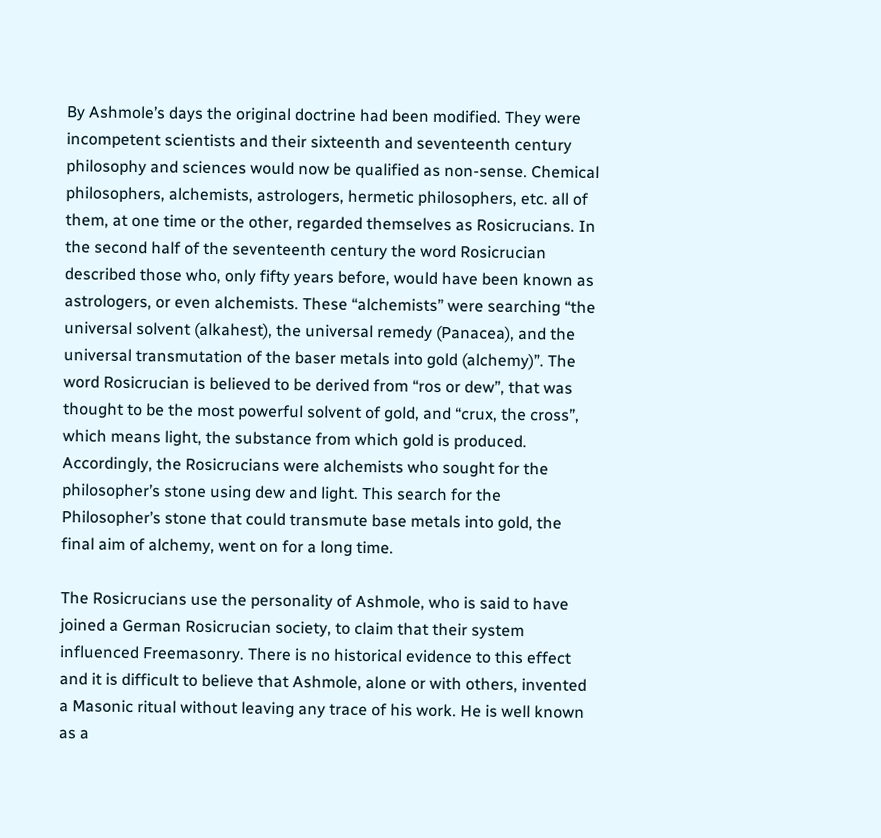By Ashmole’s days the original doctrine had been modified. They were incompetent scientists and their sixteenth and seventeenth century philosophy and sciences would now be qualified as non-sense. Chemical philosophers, alchemists, astrologers, hermetic philosophers, etc. all of them, at one time or the other, regarded themselves as Rosicrucians. In the second half of the seventeenth century the word Rosicrucian described those who, only fifty years before, would have been known as astrologers, or even alchemists. These “alchemists” were searching “the universal solvent (alkahest), the universal remedy (Panacea), and the universal transmutation of the baser metals into gold (alchemy)”. The word Rosicrucian is believed to be derived from “ros or dew”, that was thought to be the most powerful solvent of gold, and “crux, the cross”, which means light, the substance from which gold is produced. Accordingly, the Rosicrucians were alchemists who sought for the philosopher’s stone using dew and light. This search for the Philosopher’s stone that could transmute base metals into gold, the final aim of alchemy, went on for a long time.

The Rosicrucians use the personality of Ashmole, who is said to have joined a German Rosicrucian society, to claim that their system influenced Freemasonry. There is no historical evidence to this effect and it is difficult to believe that Ashmole, alone or with others, invented a Masonic ritual without leaving any trace of his work. He is well known as a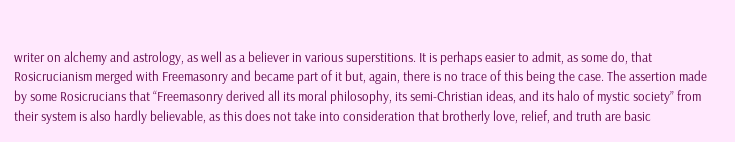writer on alchemy and astrology, as well as a believer in various superstitions. It is perhaps easier to admit, as some do, that Rosicrucianism merged with Freemasonry and became part of it but, again, there is no trace of this being the case. The assertion made by some Rosicrucians that “Freemasonry derived all its moral philosophy, its semi-Christian ideas, and its halo of mystic society” from their system is also hardly believable, as this does not take into consideration that brotherly love, relief, and truth are basic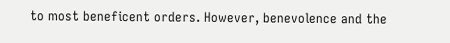to most beneficent orders. However, benevolence and the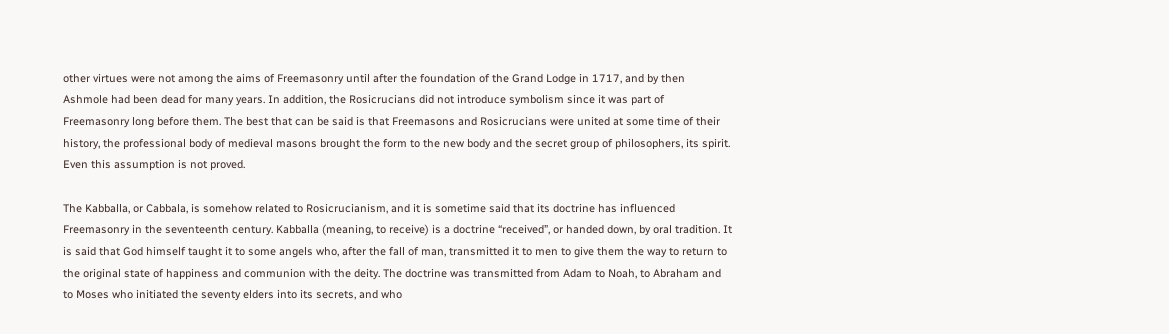other virtues were not among the aims of Freemasonry until after the foundation of the Grand Lodge in 1717, and by then Ashmole had been dead for many years. In addition, the Rosicrucians did not introduce symbolism since it was part of Freemasonry long before them. The best that can be said is that Freemasons and Rosicrucians were united at some time of their history, the professional body of medieval masons brought the form to the new body and the secret group of philosophers, its spirit. Even this assumption is not proved.

The Kabballa, or Cabbala, is somehow related to Rosicrucianism, and it is sometime said that its doctrine has influenced Freemasonry in the seventeenth century. Kabballa (meaning, to receive) is a doctrine “received”, or handed down, by oral tradition. It is said that God himself taught it to some angels who, after the fall of man, transmitted it to men to give them the way to return to the original state of happiness and communion with the deity. The doctrine was transmitted from Adam to Noah, to Abraham and to Moses who initiated the seventy elders into its secrets, and who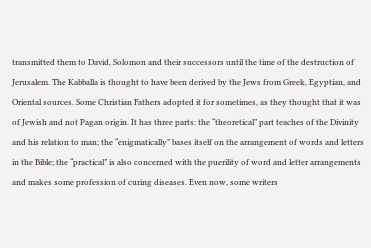transmitted them to David, Solomon and their successors until the time of the destruction of Jerusalem. The Kabballa is thought to have been derived by the Jews from Greek, Egyptian, and Oriental sources. Some Christian Fathers adopted it for sometimes, as they thought that it was of Jewish and not Pagan origin. It has three parts: the “theoretical” part teaches of the Divinity and his relation to man; the “enigmatically” bases itself on the arrangement of words and letters in the Bible; the “practical” is also concerned with the puerility of word and letter arrangements and makes some profession of curing diseases. Even now, some writers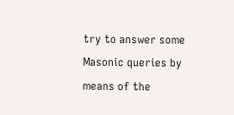try to answer some Masonic queries by means of the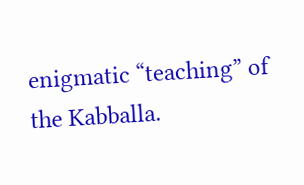enigmatic “teaching” of the Kabballa.